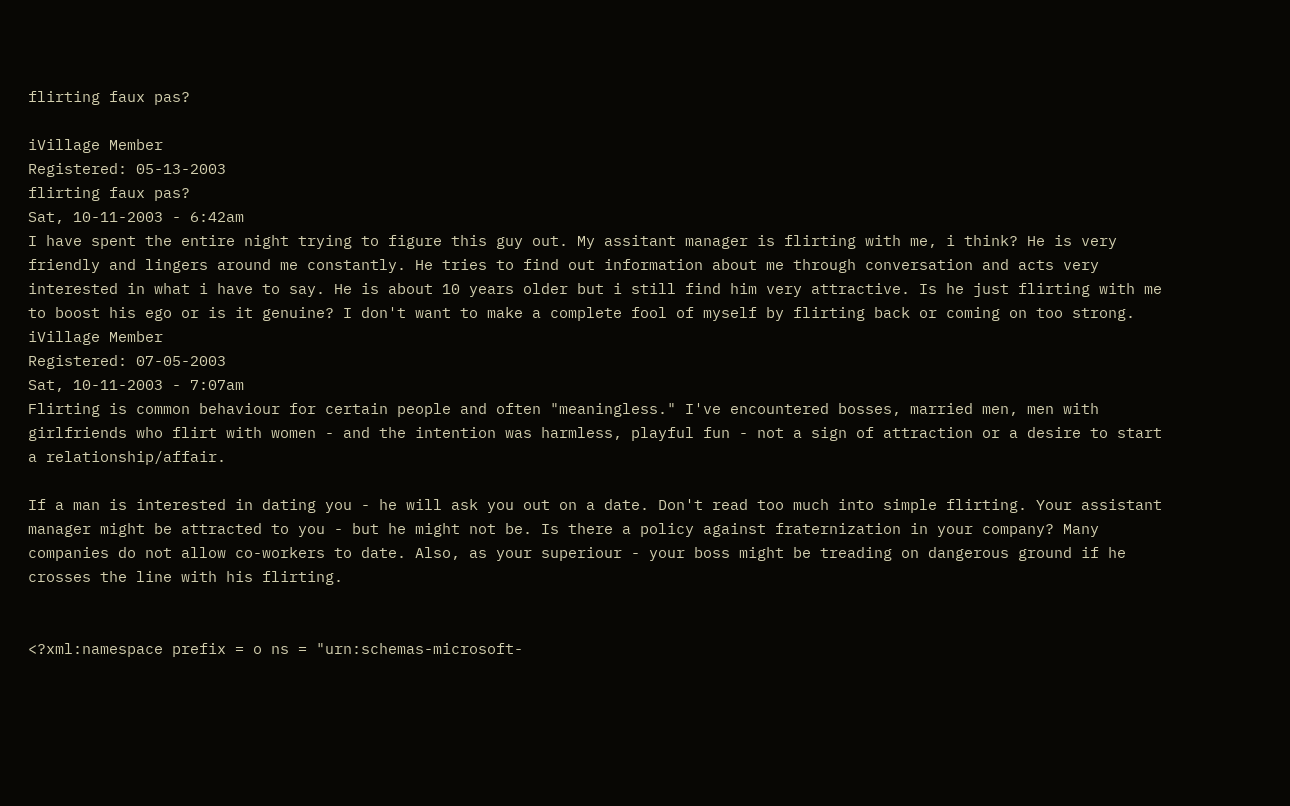flirting faux pas?

iVillage Member
Registered: 05-13-2003
flirting faux pas?
Sat, 10-11-2003 - 6:42am
I have spent the entire night trying to figure this guy out. My assitant manager is flirting with me, i think? He is very friendly and lingers around me constantly. He tries to find out information about me through conversation and acts very interested in what i have to say. He is about 10 years older but i still find him very attractive. Is he just flirting with me to boost his ego or is it genuine? I don't want to make a complete fool of myself by flirting back or coming on too strong.
iVillage Member
Registered: 07-05-2003
Sat, 10-11-2003 - 7:07am
Flirting is common behaviour for certain people and often "meaningless." I've encountered bosses, married men, men with girlfriends who flirt with women - and the intention was harmless, playful fun - not a sign of attraction or a desire to start a relationship/affair.

If a man is interested in dating you - he will ask you out on a date. Don't read too much into simple flirting. Your assistant manager might be attracted to you - but he might not be. Is there a policy against fraternization in your company? Many companies do not allow co-workers to date. Also, as your superiour - your boss might be treading on dangerous ground if he crosses the line with his flirting.


<?xml:namespace prefix = o ns = "urn:schemas-microsoft-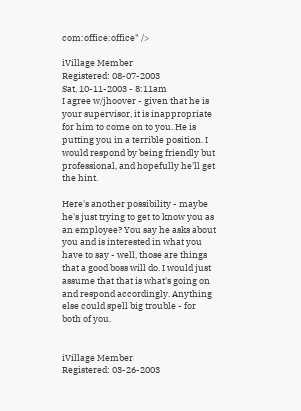com:office:office" />

iVillage Member
Registered: 08-07-2003
Sat, 10-11-2003 - 8:11am
I agree w/jhoover - given that he is your supervisor, it is inappropriate for him to come on to you. He is putting you in a terrible position. I would respond by being friendly but professional, and hopefully he'll get the hint.

Here's another possibility - maybe he's just trying to get to know you as an employee? You say he asks about you and is interested in what you have to say - well, those are things that a good boss will do. I would just assume that that is what's going on and respond accordingly. Anything else could spell big trouble - for both of you.


iVillage Member
Registered: 03-26-2003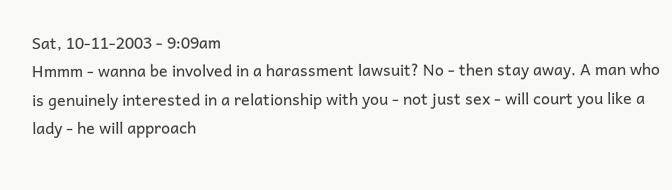Sat, 10-11-2003 - 9:09am
Hmmm - wanna be involved in a harassment lawsuit? No - then stay away. A man who is genuinely interested in a relationship with you - not just sex - will court you like a lady - he will approach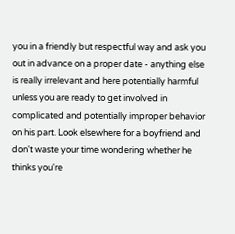you in a friendly but respectful way and ask you out in advance on a proper date - anything else is really irrelevant and here potentially harmful unless you are ready to get involved in complicated and potentially improper behavior on his part. Look elsewhere for a boyfriend and don't waste your time wondering whether he thinks you're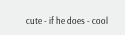cute - if he does - cool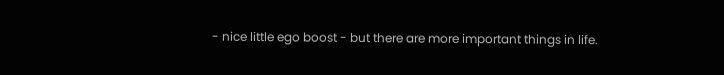- nice little ego boost - but there are more important things in life.